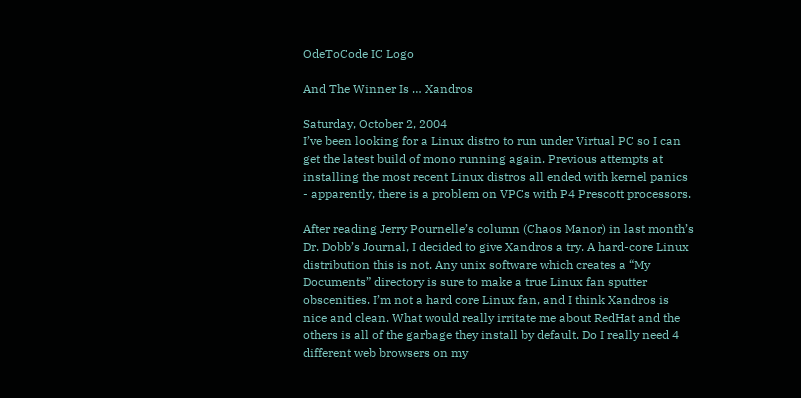OdeToCode IC Logo

And The Winner Is … Xandros

Saturday, October 2, 2004
I’ve been looking for a Linux distro to run under Virtual PC so I can get the latest build of mono running again. Previous attempts at installing the most recent Linux distros all ended with kernel panics - apparently, there is a problem on VPCs with P4 Prescott processors.

After reading Jerry Pournelle’s column (Chaos Manor) in last month’s Dr. Dobb’s Journal, I decided to give Xandros a try. A hard-core Linux distribution this is not. Any unix software which creates a “My Documents” directory is sure to make a true Linux fan sputter obscenities. I’m not a hard core Linux fan, and I think Xandros is nice and clean. What would really irritate me about RedHat and the others is all of the garbage they install by default. Do I really need 4 different web browsers on my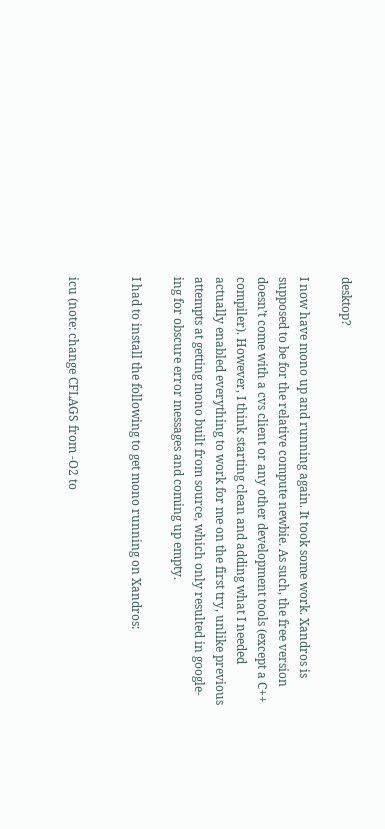desktop?

I now have mono up and running again. It took some work. Xandros is supposed to be for the relative compute newbie. As such, the free version doesn’t come with a cvs client or any other development tools (except a C++ compiler). However, I think starting clean and adding what I needed actually enabled everything to work for me on the first try, unlike previous attempts at getting mono built from source, which only resulted in google-ing for obscure error messages and coming up empty.

I had to install the following to get mono running on Xandros:


icu (note: change CFLAGS from -O2 to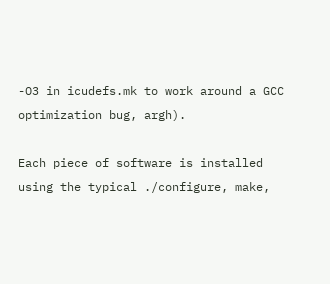-O3 in icudefs.mk to work around a GCC optimization bug, argh).

Each piece of software is installed using the typical ./configure, make,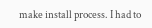make install process. I had to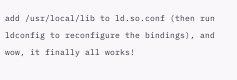add /usr/local/lib to ld.so.conf (then run ldconfig to reconfigure the bindings), and wow, it finally all works!